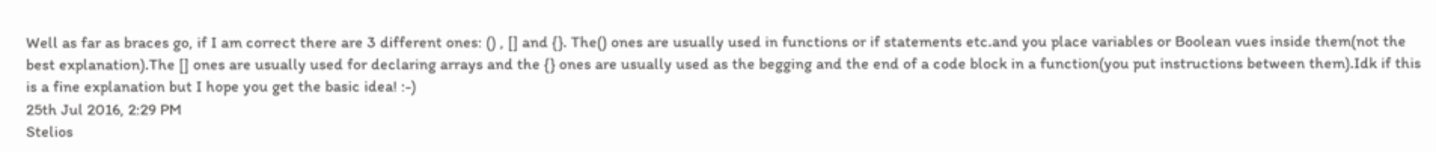Well as far as braces go, if I am correct there are 3 different ones: () , [] and {}. The() ones are usually used in functions or if statements etc.and you place variables or Boolean vues inside them(not the best explanation).The [] ones are usually used for declaring arrays and the {} ones are usually used as the begging and the end of a code block in a function(you put instructions between them).Idk if this is a fine explanation but I hope you get the basic idea! :-)
25th Jul 2016, 2:29 PM
Stelios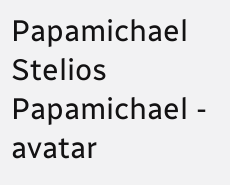Papamichael
Stelios Papamichael - avatar